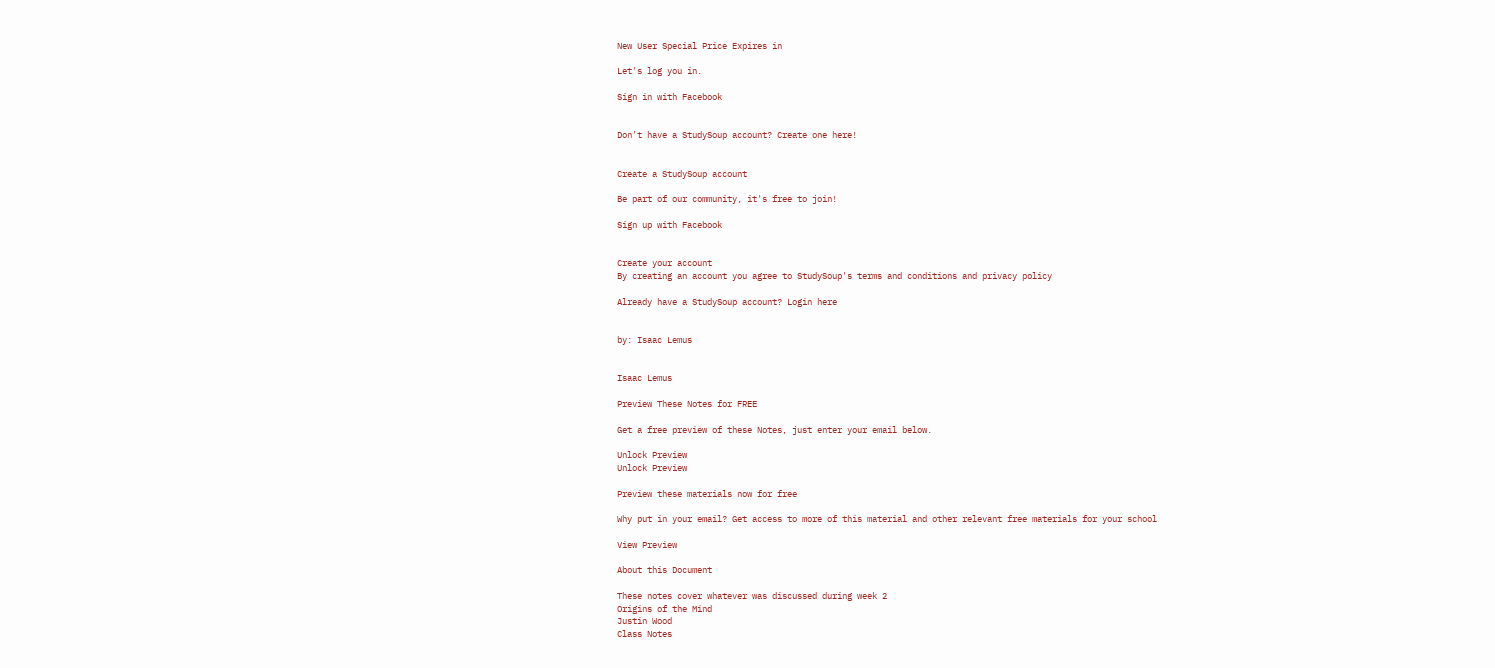New User Special Price Expires in

Let's log you in.

Sign in with Facebook


Don't have a StudySoup account? Create one here!


Create a StudySoup account

Be part of our community, it's free to join!

Sign up with Facebook


Create your account
By creating an account you agree to StudySoup's terms and conditions and privacy policy

Already have a StudySoup account? Login here


by: Isaac Lemus


Isaac Lemus

Preview These Notes for FREE

Get a free preview of these Notes, just enter your email below.

Unlock Preview
Unlock Preview

Preview these materials now for free

Why put in your email? Get access to more of this material and other relevant free materials for your school

View Preview

About this Document

These notes cover whatever was discussed during week 2
Origins of the Mind
Justin Wood
Class Notes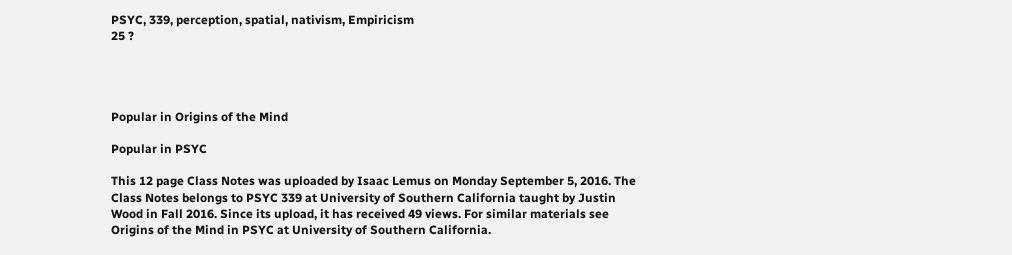PSYC, 339, perception, spatial, nativism, Empiricism
25 ?




Popular in Origins of the Mind

Popular in PSYC

This 12 page Class Notes was uploaded by Isaac Lemus on Monday September 5, 2016. The Class Notes belongs to PSYC 339 at University of Southern California taught by Justin Wood in Fall 2016. Since its upload, it has received 49 views. For similar materials see Origins of the Mind in PSYC at University of Southern California.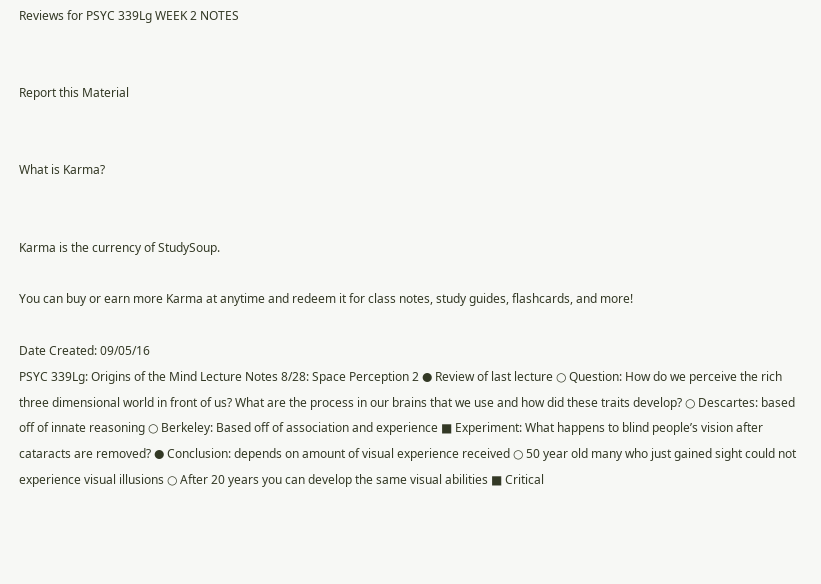Reviews for PSYC 339Lg WEEK 2 NOTES


Report this Material


What is Karma?


Karma is the currency of StudySoup.

You can buy or earn more Karma at anytime and redeem it for class notes, study guides, flashcards, and more!

Date Created: 09/05/16
PSYC 339Lg: Origins of the Mind Lecture Notes 8/28: Space Perception 2 ● Review of last lecture ○ Question: How do we perceive the rich three dimensional world in front of us? What are the process in our brains that we use and how did these traits develop? ○ Descartes: based off of innate reasoning ○ Berkeley: Based off of association and experience ■ Experiment: What happens to blind people’s vision after cataracts are removed? ● Conclusion: depends on amount of visual experience received ○ 50 year old many who just gained sight could not experience visual illusions ○ After 20 years you can develop the same visual abilities ■ Critical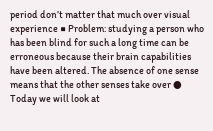period don’t matter that much over visual experience ■ Problem: studying a person who has been blind for such a long time can be erroneous because their brain capabilities have been altered. The absence of one sense means that the other senses take over ● Today we will look at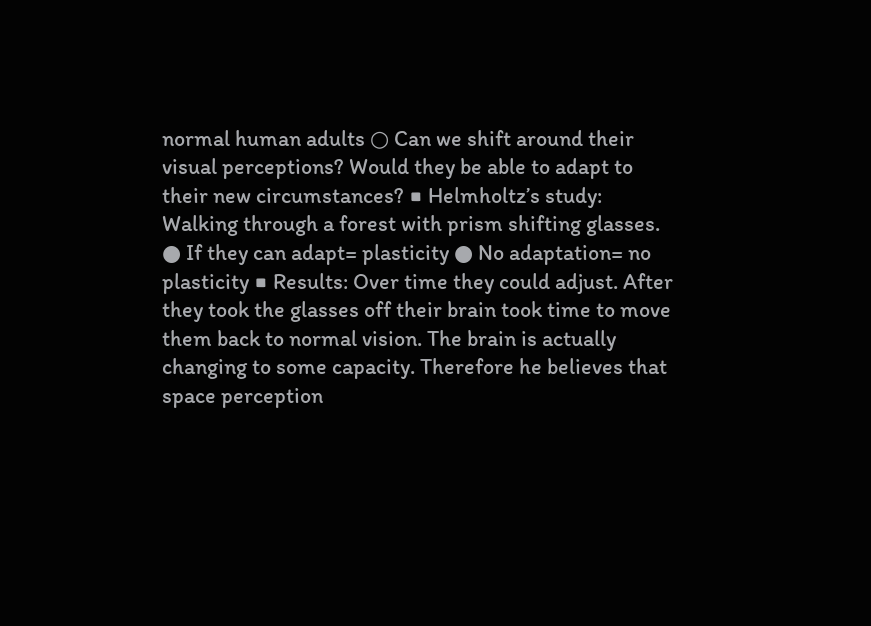normal human adults ○ Can we shift around their visual perceptions? Would they be able to adapt to their new circumstances? ■ Helmholtz’s study: Walking through a forest with prism shifting glasses. ● If they can adapt= plasticity ● No adaptation= no plasticity ■ Results: Over time they could adjust. After they took the glasses off their brain took time to move them back to normal vision. The brain is actually changing to some capacity. Therefore he believes that space perception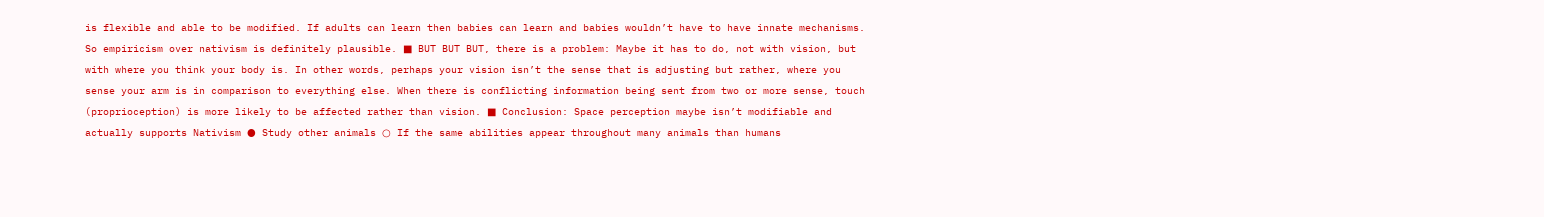is flexible and able to be modified. If adults can learn then babies can learn and babies wouldn’t have to have innate mechanisms. So empiricism over nativism is definitely plausible. ■ BUT BUT BUT, there is a problem: Maybe it has to do, not with vision, but with where you think your body is. In other words, perhaps your vision isn’t the sense that is adjusting but rather, where you sense your arm is in comparison to everything else. When there is conflicting information being sent from two or more sense, touch (proprioception) is more likely to be affected rather than vision. ■ Conclusion: Space perception maybe isn’t modifiable and actually supports Nativism ● Study other animals ○ If the same abilities appear throughout many animals than humans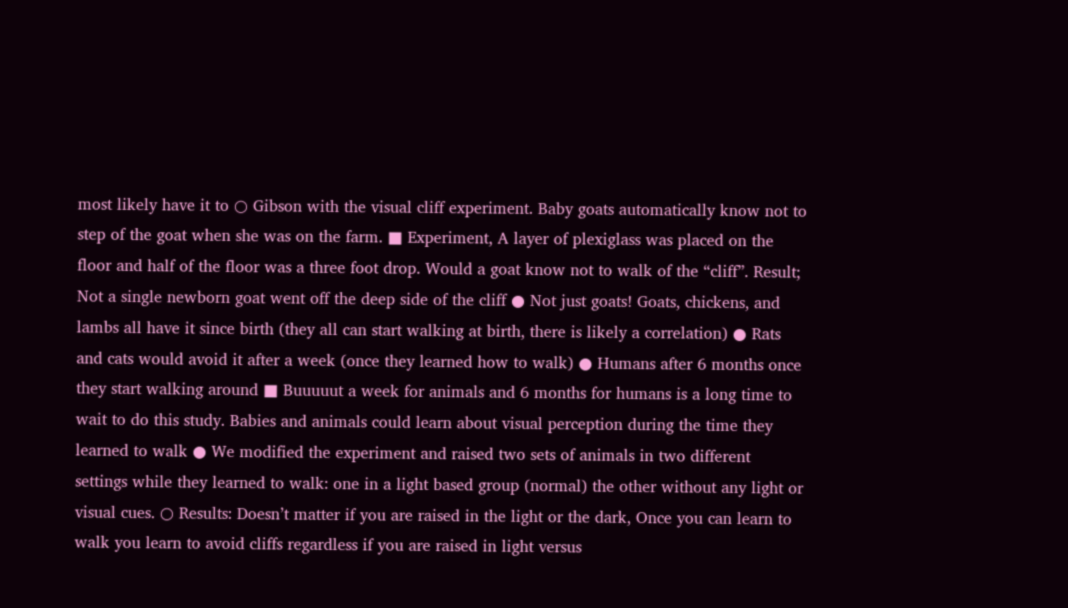most likely have it to ○ Gibson with the visual cliff experiment. Baby goats automatically know not to step of the goat when she was on the farm. ■ Experiment, A layer of plexiglass was placed on the floor and half of the floor was a three foot drop. Would a goat know not to walk of the “cliff”. Result; Not a single newborn goat went off the deep side of the cliff ● Not just goats! Goats, chickens, and lambs all have it since birth (they all can start walking at birth, there is likely a correlation) ● Rats and cats would avoid it after a week (once they learned how to walk) ● Humans after 6 months once they start walking around ■ Buuuuut a week for animals and 6 months for humans is a long time to wait to do this study. Babies and animals could learn about visual perception during the time they learned to walk ● We modified the experiment and raised two sets of animals in two different settings while they learned to walk: one in a light based group (normal) the other without any light or visual cues. ○ Results: Doesn’t matter if you are raised in the light or the dark, Once you can learn to walk you learn to avoid cliffs regardless if you are raised in light versus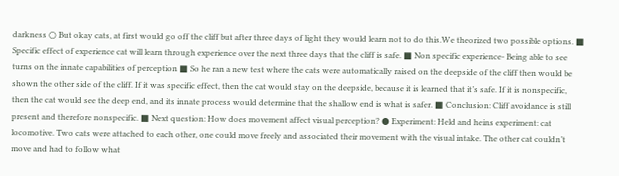darkness ○ But okay cats, at first would go off the cliff but after three days of light they would learn not to do this.We theorized two possible options. ■ Specific effect of experience cat will learn through experience over the next three days that the cliff is safe. ■ Non specific experience- Being able to see turns on the innate capabilities of perception ■ So he ran a new test where the cats were automatically raised on the deepside of the cliff then would be shown the other side of the cliff. If it was specific effect, then the cat would stay on the deepside, because it is learned that it’s safe. If it is nonspecific, then the cat would see the deep end, and its innate process would determine that the shallow end is what is safer. ■ Conclusion: Cliff avoidance is still present and therefore nonspecific. ■ Next question: How does movement affect visual perception? ● Experiment: Held and heins experiment: cat locomotive. Two cats were attached to each other, one could move freely and associated their movement with the visual intake. The other cat couldn’t move and had to follow what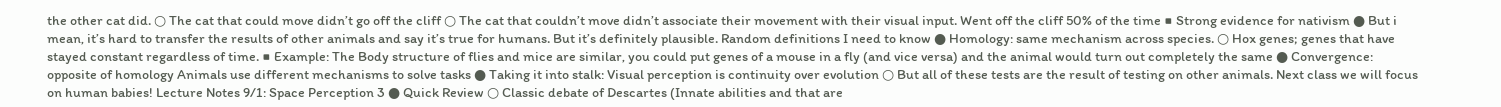the other cat did. ○ The cat that could move didn’t go off the cliff ○ The cat that couldn’t move didn’t associate their movement with their visual input. Went off the cliff 50% of the time ■ Strong evidence for nativism ● But i mean, it’s hard to transfer the results of other animals and say it’s true for humans. But it’s definitely plausible. Random definitions I need to know ● Homology: same mechanism across species. ○ Hox genes; genes that have stayed constant regardless of time. ■ Example: The Body structure of flies and mice are similar, you could put genes of a mouse in a fly (and vice versa) and the animal would turn out completely the same ● Convergence: opposite of homology Animals use different mechanisms to solve tasks ● Taking it into stalk: Visual perception is continuity over evolution ○ But all of these tests are the result of testing on other animals. Next class we will focus on human babies! Lecture Notes 9/1: Space Perception 3 ● Quick Review ○ Classic debate of Descartes (Innate abilities and that are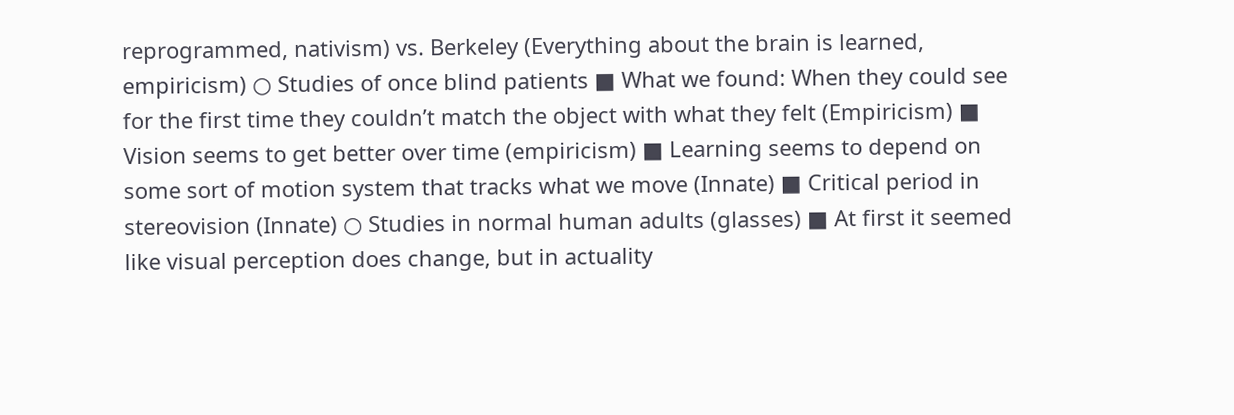reprogrammed, nativism) vs. Berkeley (Everything about the brain is learned, empiricism) ○ Studies of once blind patients ■ What we found: When they could see for the first time they couldn’t match the object with what they felt (Empiricism) ■ Vision seems to get better over time (empiricism) ■ Learning seems to depend on some sort of motion system that tracks what we move (Innate) ■ Critical period in stereovision (Innate) ○ Studies in normal human adults (glasses) ■ At first it seemed like visual perception does change, but in actuality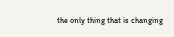the only thing that is changing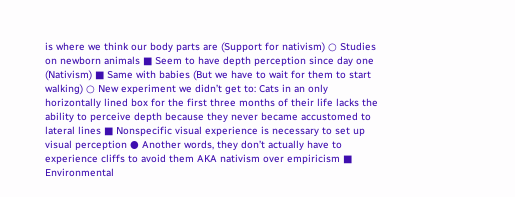is where we think our body parts are (Support for nativism) ○ Studies on newborn animals ■ Seem to have depth perception since day one (Nativism) ■ Same with babies (But we have to wait for them to start walking) ○ New experiment we didn’t get to: Cats in an only horizontally lined box for the first three months of their life lacks the ability to perceive depth because they never became accustomed to lateral lines ■ Nonspecific visual experience is necessary to set up visual perception ● Another words, they don’t actually have to experience cliffs to avoid them AKA nativism over empiricism ■ Environmental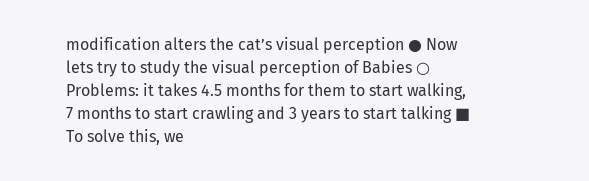modification alters the cat’s visual perception ● Now lets try to study the visual perception of Babies ○ Problems: it takes 4.5 months for them to start walking, 7 months to start crawling and 3 years to start talking ■ To solve this, we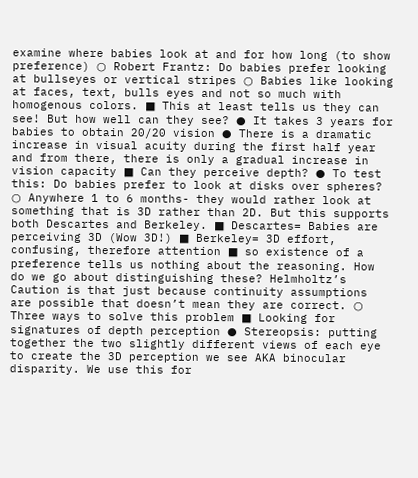examine where babies look at and for how long (to show preference) ○ Robert Frantz: Do babies prefer looking at bullseyes or vertical stripes ○ Babies like looking at faces, text, bulls eyes and not so much with homogenous colors. ■ This at least tells us they can see! But how well can they see? ● It takes 3 years for babies to obtain 20/20 vision ● There is a dramatic increase in visual acuity during the first half year and from there, there is only a gradual increase in vision capacity ■ Can they perceive depth? ● To test this: Do babies prefer to look at disks over spheres? ○ Anywhere 1 to 6 months- they would rather look at something that is 3D rather than 2D. But this supports both Descartes and Berkeley. ■ Descartes= Babies are perceiving 3D (Wow 3D!) ■ Berkeley= 3D effort, confusing, therefore attention ■ so existence of a preference tells us nothing about the reasoning. How do we go about distinguishing these? Helmholtz’s Caution is that just because continuity assumptions are possible that doesn’t mean they are correct. ○ Three ways to solve this problem ■ Looking for signatures of depth perception ● Stereopsis: putting together the two slightly different views of each eye to create the 3D perception we see AKA binocular disparity. We use this for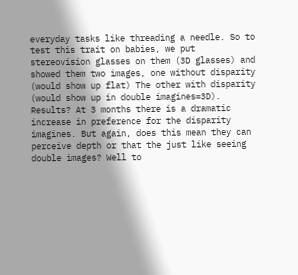everyday tasks like threading a needle. So to test this trait on babies, we put stereovision glasses on them (3D glasses) and showed them two images, one without disparity (would show up flat) The other with disparity (would show up in double imagines=3D). Results? At 3 months there is a dramatic increase in preference for the disparity imagines. But again, does this mean they can perceive depth or that the just like seeing double images? Well to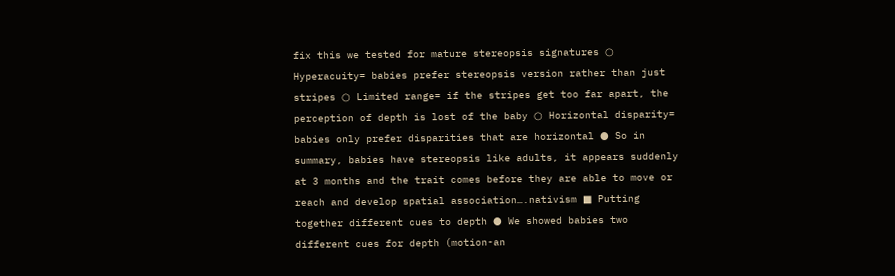fix this we tested for mature stereopsis signatures ○ Hyperacuity= babies prefer stereopsis version rather than just stripes ○ Limited range= if the stripes get too far apart, the perception of depth is lost of the baby ○ Horizontal disparity= babies only prefer disparities that are horizontal ● So in summary, babies have stereopsis like adults, it appears suddenly at 3 months and the trait comes before they are able to move or reach and develop spatial association….nativism ■ Putting together different cues to depth ● We showed babies two different cues for depth (motion-an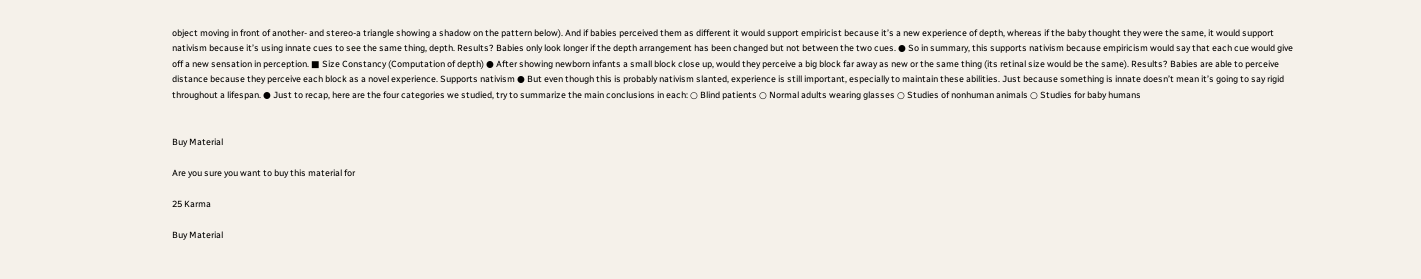object moving in front of another- and stereo-a triangle showing a shadow on the pattern below). And if babies perceived them as different it would support empiricist because it’s a new experience of depth, whereas if the baby thought they were the same, it would support nativism because it’s using innate cues to see the same thing, depth. Results? Babies only look longer if the depth arrangement has been changed but not between the two cues. ● So in summary, this supports nativism because empiricism would say that each cue would give off a new sensation in perception. ■ Size Constancy (Computation of depth) ● After showing newborn infants a small block close up, would they perceive a big block far away as new or the same thing (its retinal size would be the same). Results? Babies are able to perceive distance because they perceive each block as a novel experience. Supports nativism ● But even though this is probably nativism slanted, experience is still important, especially to maintain these abilities. Just because something is innate doesn’t mean it’s going to say rigid throughout a lifespan. ● Just to recap, here are the four categories we studied, try to summarize the main conclusions in each: ○ Blind patients ○ Normal adults wearing glasses ○ Studies of nonhuman animals ○ Studies for baby humans


Buy Material

Are you sure you want to buy this material for

25 Karma

Buy Material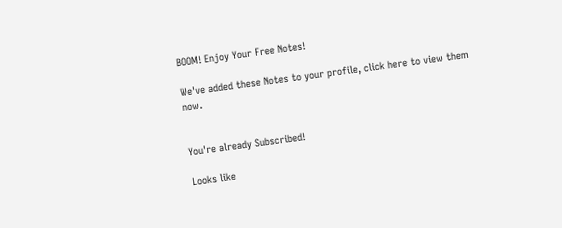BOOM! Enjoy Your Free Notes!

We've added these Notes to your profile, click here to view them now.


You're already Subscribed!

Looks like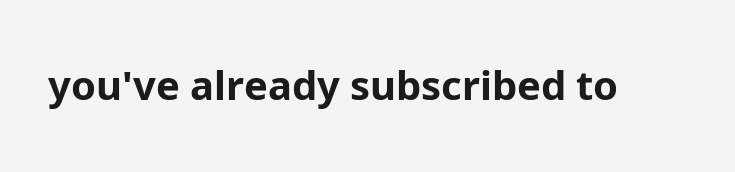you've already subscribed to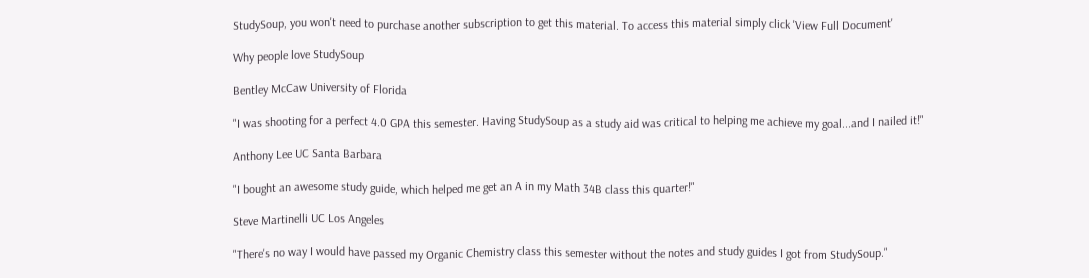StudySoup, you won't need to purchase another subscription to get this material. To access this material simply click 'View Full Document'

Why people love StudySoup

Bentley McCaw University of Florida

"I was shooting for a perfect 4.0 GPA this semester. Having StudySoup as a study aid was critical to helping me achieve my goal...and I nailed it!"

Anthony Lee UC Santa Barbara

"I bought an awesome study guide, which helped me get an A in my Math 34B class this quarter!"

Steve Martinelli UC Los Angeles

"There's no way I would have passed my Organic Chemistry class this semester without the notes and study guides I got from StudySoup."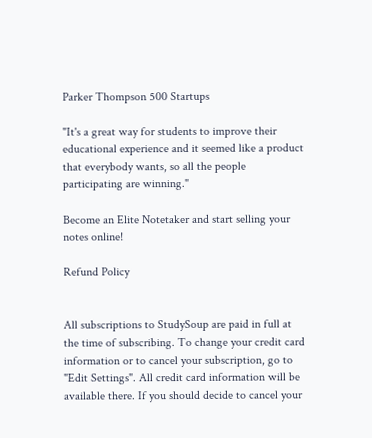Parker Thompson 500 Startups

"It's a great way for students to improve their educational experience and it seemed like a product that everybody wants, so all the people participating are winning."

Become an Elite Notetaker and start selling your notes online!

Refund Policy


All subscriptions to StudySoup are paid in full at the time of subscribing. To change your credit card information or to cancel your subscription, go to "Edit Settings". All credit card information will be available there. If you should decide to cancel your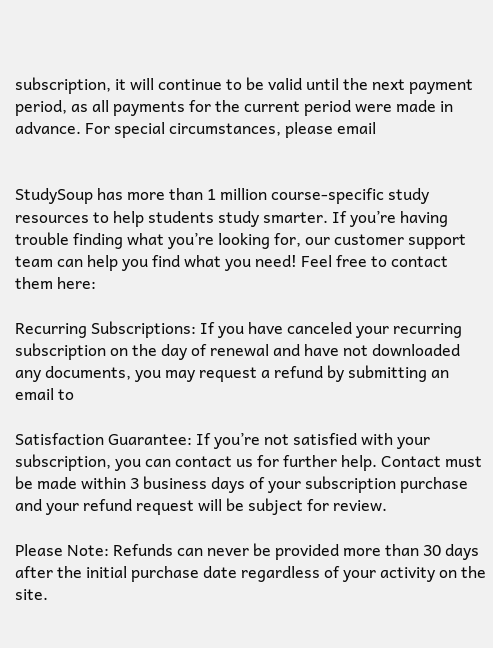subscription, it will continue to be valid until the next payment period, as all payments for the current period were made in advance. For special circumstances, please email


StudySoup has more than 1 million course-specific study resources to help students study smarter. If you’re having trouble finding what you’re looking for, our customer support team can help you find what you need! Feel free to contact them here:

Recurring Subscriptions: If you have canceled your recurring subscription on the day of renewal and have not downloaded any documents, you may request a refund by submitting an email to

Satisfaction Guarantee: If you’re not satisfied with your subscription, you can contact us for further help. Contact must be made within 3 business days of your subscription purchase and your refund request will be subject for review.

Please Note: Refunds can never be provided more than 30 days after the initial purchase date regardless of your activity on the site.